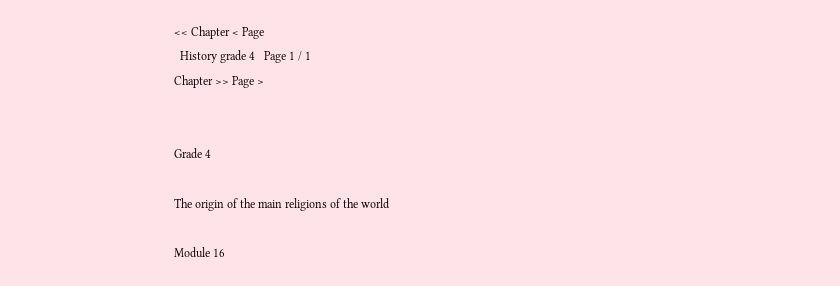<< Chapter < Page
  History grade 4   Page 1 / 1
Chapter >> Page >


Grade 4

The origin of the main religions of the world

Module 16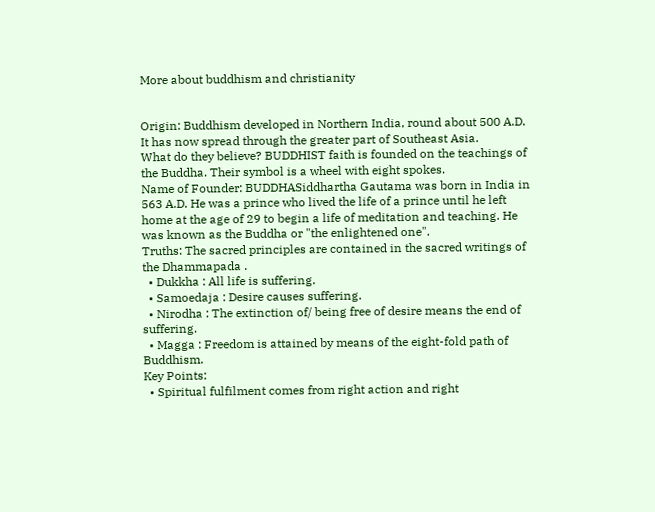More about buddhism and christianity


Origin: Buddhism developed in Northern India, round about 500 A.D. It has now spread through the greater part of Southeast Asia.
What do they believe? BUDDHIST faith is founded on the teachings of the Buddha. Their symbol is a wheel with eight spokes.
Name of Founder: BUDDHASiddhartha Gautama was born in India in 563 A.D. He was a prince who lived the life of a prince until he left home at the age of 29 to begin a life of meditation and teaching. He was known as the Buddha or "the enlightened one".
Truths: The sacred principles are contained in the sacred writings of the Dhammapada .
  • Dukkha : All life is suffering.
  • Samoedaja : Desire causes suffering.
  • Nirodha : The extinction of/ being free of desire means the end of suffering.
  • Magga : Freedom is attained by means of the eight-fold path of Buddhism.
Key Points:
  • Spiritual fulfilment comes from right action and right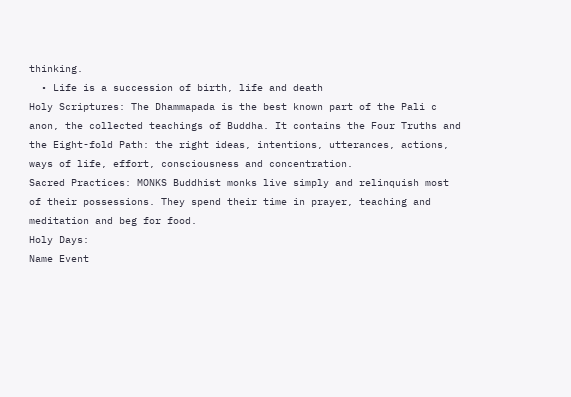thinking.
  • Life is a succession of birth, life and death
Holy Scriptures: The Dhammapada is the best known part of the Pali c anon, the collected teachings of Buddha. It contains the Four Truths and the Eight-fold Path: the right ideas, intentions, utterances, actions, ways of life, effort, consciousness and concentration.
Sacred Practices: MONKS Buddhist monks live simply and relinquish most of their possessions. They spend their time in prayer, teaching and meditation and beg for food.
Holy Days:
Name Event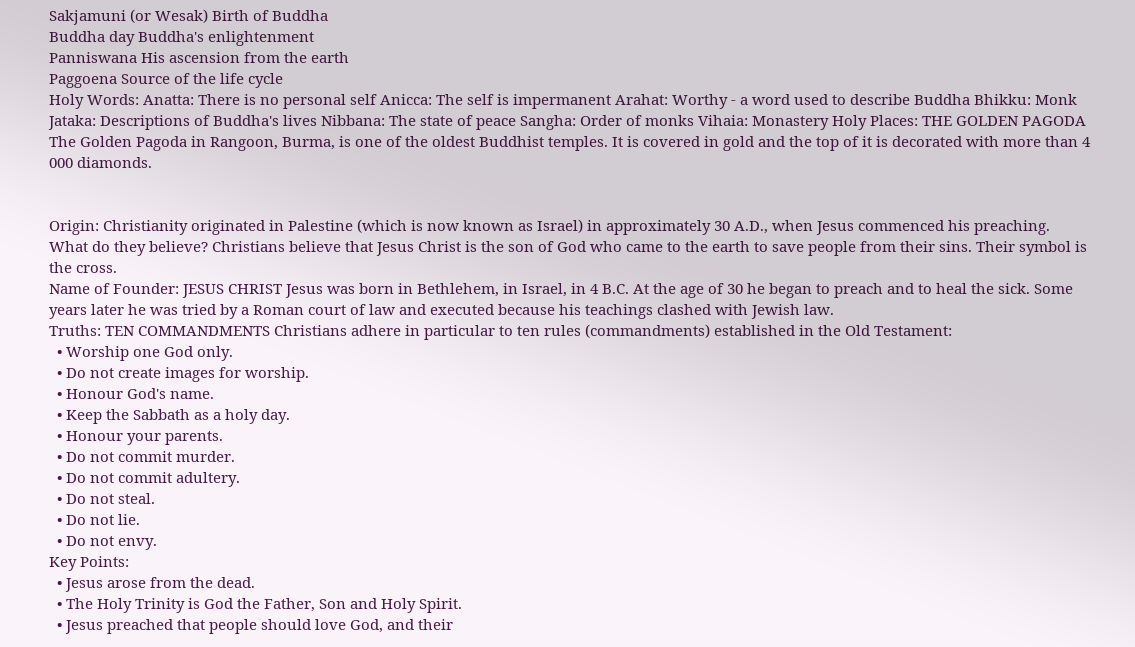Sakjamuni (or Wesak) Birth of Buddha
Buddha day Buddha's enlightenment
Panniswana His ascension from the earth
Paggoena Source of the life cycle
Holy Words: Anatta: There is no personal self Anicca: The self is impermanent Arahat: Worthy - a word used to describe Buddha Bhikku: Monk Jataka: Descriptions of Buddha's lives Nibbana: The state of peace Sangha: Order of monks Vihaia: Monastery Holy Places: THE GOLDEN PAGODA The Golden Pagoda in Rangoon, Burma, is one of the oldest Buddhist temples. It is covered in gold and the top of it is decorated with more than 4 000 diamonds.


Origin: Christianity originated in Palestine (which is now known as Israel) in approximately 30 A.D., when Jesus commenced his preaching.
What do they believe? Christians believe that Jesus Christ is the son of God who came to the earth to save people from their sins. Their symbol is the cross.
Name of Founder: JESUS CHRIST Jesus was born in Bethlehem, in Israel, in 4 B.C. At the age of 30 he began to preach and to heal the sick. Some years later he was tried by a Roman court of law and executed because his teachings clashed with Jewish law.
Truths: TEN COMMANDMENTS Christians adhere in particular to ten rules (commandments) established in the Old Testament:
  • Worship one God only.
  • Do not create images for worship.
  • Honour God's name.
  • Keep the Sabbath as a holy day.
  • Honour your parents.
  • Do not commit murder.
  • Do not commit adultery.
  • Do not steal.
  • Do not lie.
  • Do not envy.
Key Points:
  • Jesus arose from the dead.
  • The Holy Trinity is God the Father, Son and Holy Spirit.
  • Jesus preached that people should love God, and their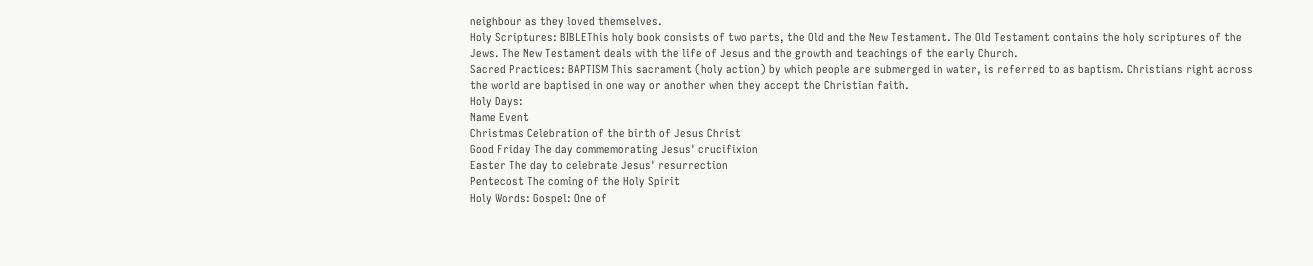neighbour as they loved themselves.
Holy Scriptures: BIBLEThis holy book consists of two parts, the Old and the New Testament. The Old Testament contains the holy scriptures of the Jews. The New Testament deals with the life of Jesus and the growth and teachings of the early Church.
Sacred Practices: BAPTISM This sacrament (holy action) by which people are submerged in water, is referred to as baptism. Christians right across the world are baptised in one way or another when they accept the Christian faith.
Holy Days:
Name Event
Christmas Celebration of the birth of Jesus Christ
Good Friday The day commemorating Jesus' crucifixion
Easter The day to celebrate Jesus' resurrection
Pentecost The coming of the Holy Spirit
Holy Words: Gospel: One of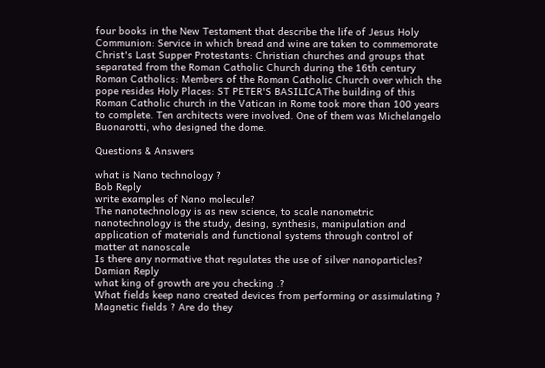four books in the New Testament that describe the life of Jesus Holy Communion: Service in which bread and wine are taken to commemorate Christ's Last Supper Protestants: Christian churches and groups that separated from the Roman Catholic Church during the 16th century Roman Catholics: Members of the Roman Catholic Church over which the pope resides Holy Places: ST PETER'S BASILICAThe building of this Roman Catholic church in the Vatican in Rome took more than 100 years to complete. Ten architects were involved. One of them was Michelangelo Buonarotti, who designed the dome.

Questions & Answers

what is Nano technology ?
Bob Reply
write examples of Nano molecule?
The nanotechnology is as new science, to scale nanometric
nanotechnology is the study, desing, synthesis, manipulation and application of materials and functional systems through control of matter at nanoscale
Is there any normative that regulates the use of silver nanoparticles?
Damian Reply
what king of growth are you checking .?
What fields keep nano created devices from performing or assimulating ? Magnetic fields ? Are do they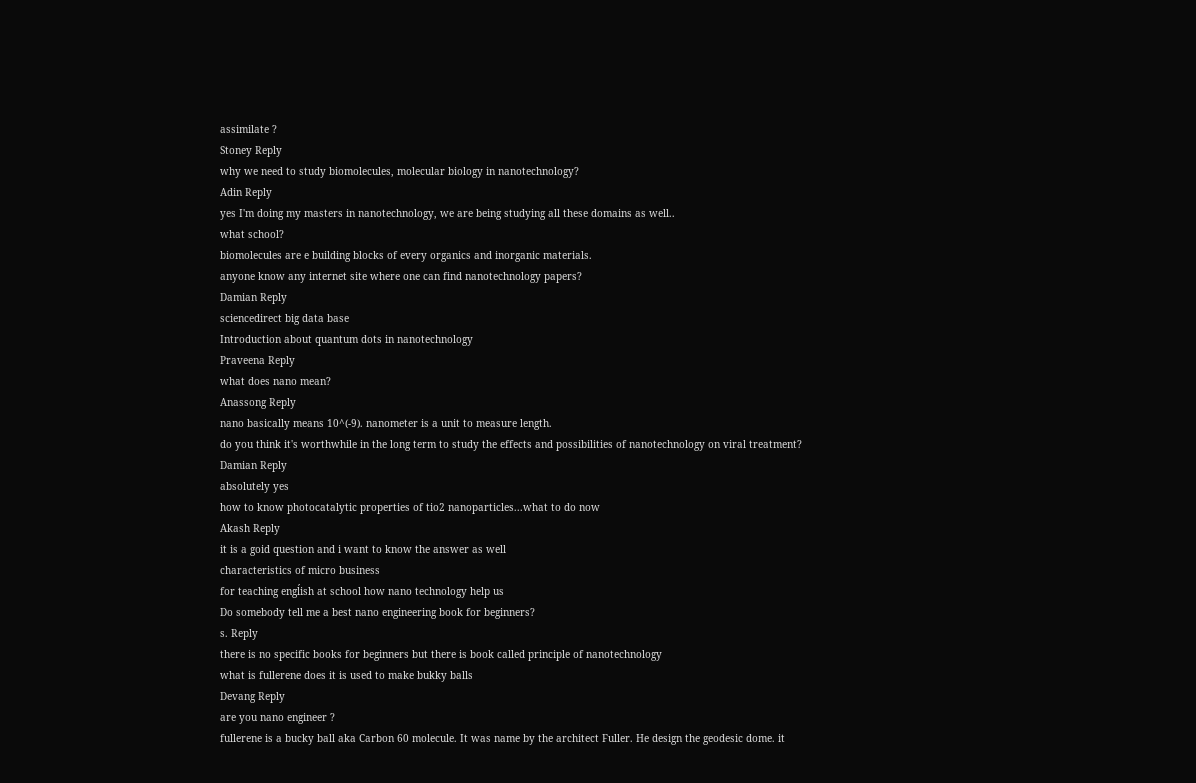assimilate ?
Stoney Reply
why we need to study biomolecules, molecular biology in nanotechnology?
Adin Reply
yes I'm doing my masters in nanotechnology, we are being studying all these domains as well..
what school?
biomolecules are e building blocks of every organics and inorganic materials.
anyone know any internet site where one can find nanotechnology papers?
Damian Reply
sciencedirect big data base
Introduction about quantum dots in nanotechnology
Praveena Reply
what does nano mean?
Anassong Reply
nano basically means 10^(-9). nanometer is a unit to measure length.
do you think it's worthwhile in the long term to study the effects and possibilities of nanotechnology on viral treatment?
Damian Reply
absolutely yes
how to know photocatalytic properties of tio2 nanoparticles...what to do now
Akash Reply
it is a goid question and i want to know the answer as well
characteristics of micro business
for teaching engĺish at school how nano technology help us
Do somebody tell me a best nano engineering book for beginners?
s. Reply
there is no specific books for beginners but there is book called principle of nanotechnology
what is fullerene does it is used to make bukky balls
Devang Reply
are you nano engineer ?
fullerene is a bucky ball aka Carbon 60 molecule. It was name by the architect Fuller. He design the geodesic dome. it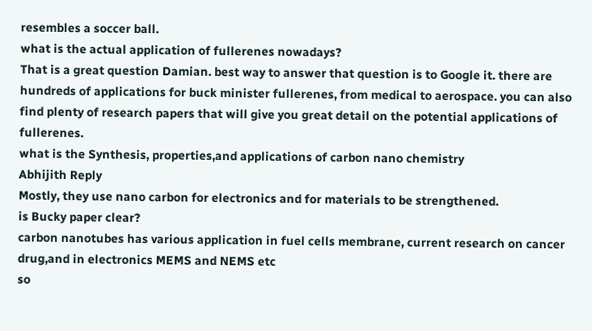resembles a soccer ball.
what is the actual application of fullerenes nowadays?
That is a great question Damian. best way to answer that question is to Google it. there are hundreds of applications for buck minister fullerenes, from medical to aerospace. you can also find plenty of research papers that will give you great detail on the potential applications of fullerenes.
what is the Synthesis, properties,and applications of carbon nano chemistry
Abhijith Reply
Mostly, they use nano carbon for electronics and for materials to be strengthened.
is Bucky paper clear?
carbon nanotubes has various application in fuel cells membrane, current research on cancer drug,and in electronics MEMS and NEMS etc
so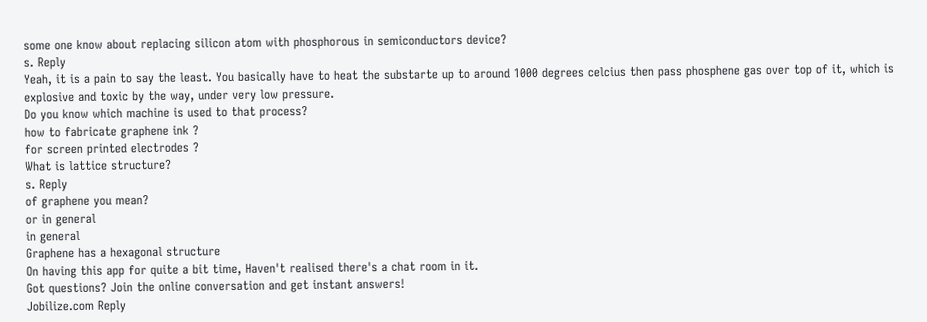some one know about replacing silicon atom with phosphorous in semiconductors device?
s. Reply
Yeah, it is a pain to say the least. You basically have to heat the substarte up to around 1000 degrees celcius then pass phosphene gas over top of it, which is explosive and toxic by the way, under very low pressure.
Do you know which machine is used to that process?
how to fabricate graphene ink ?
for screen printed electrodes ?
What is lattice structure?
s. Reply
of graphene you mean?
or in general
in general
Graphene has a hexagonal structure
On having this app for quite a bit time, Haven't realised there's a chat room in it.
Got questions? Join the online conversation and get instant answers!
Jobilize.com Reply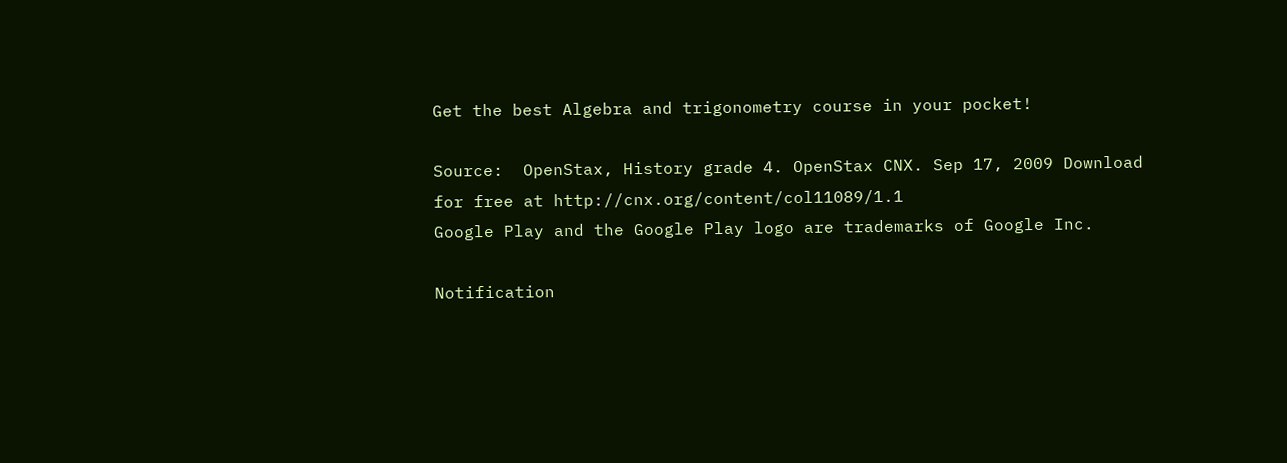Get the best Algebra and trigonometry course in your pocket!

Source:  OpenStax, History grade 4. OpenStax CNX. Sep 17, 2009 Download for free at http://cnx.org/content/col11089/1.1
Google Play and the Google Play logo are trademarks of Google Inc.

Notification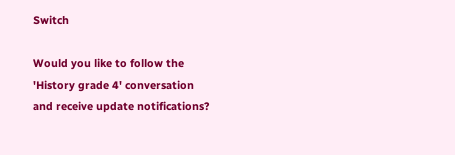Switch

Would you like to follow the 'History grade 4' conversation and receive update notifications?